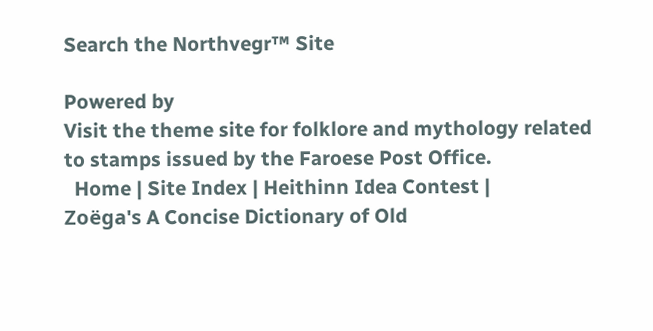Search the Northvegr™ Site

Powered by
Visit the theme site for folklore and mythology related to stamps issued by the Faroese Post Office.
  Home | Site Index | Heithinn Idea Contest |
Zoëga's A Concise Dictionary of Old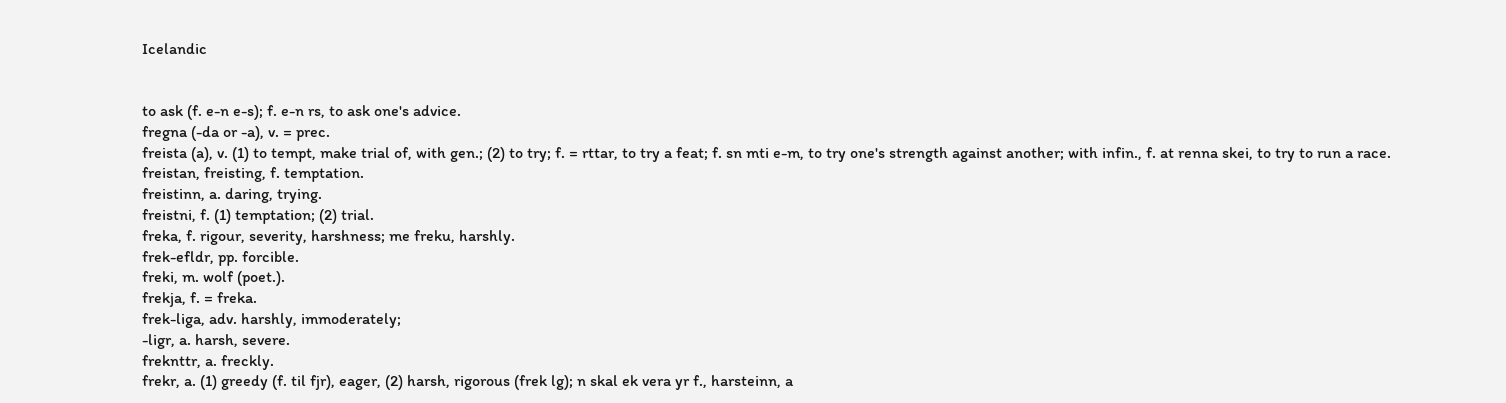Icelandic


to ask (f. e-n e-s); f. e-n rs, to ask one's advice.
fregna (-da or -a), v. = prec.
freista (a), v. (1) to tempt, make trial of, with gen.; (2) to try; f. = rttar, to try a feat; f. sn mti e-m, to try one's strength against another; with infin., f. at renna skei, to try to run a race.
freistan, freisting, f. temptation.
freistinn, a. daring, trying.
freistni, f. (1) temptation; (2) trial.
freka, f. rigour, severity, harshness; me freku, harshly.
frek-efldr, pp. forcible.
freki, m. wolf (poet.).
frekja, f. = freka.
frek-liga, adv. harshly, immoderately;
-ligr, a. harsh, severe.
freknttr, a. freckly.
frekr, a. (1) greedy (f. til fjr), eager, (2) harsh, rigorous (frek lg); n skal ek vera yr f., harsteinn, a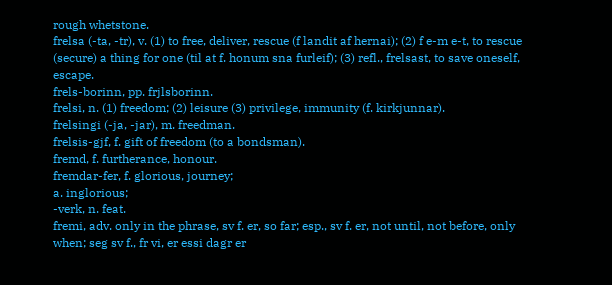rough whetstone.
frelsa (-ta, -tr), v. (1) to free, deliver, rescue (f landit af hernai); (2) f e-m e-t, to rescue (secure) a thing for one (til at f. honum sna furleif); (3) refl., frelsast, to save oneself, escape.
frels-borinn, pp. frjlsborinn.
frelsi, n. (1) freedom; (2) leisure (3) privilege, immunity (f. kirkjunnar).
frelsingi (-ja, -jar), m. freedman.
frelsis-gjf, f. gift of freedom (to a bondsman).
fremd, f. furtherance, honour.
fremdar-fer, f. glorious, journey;
a. inglorious;
-verk, n. feat.
fremi, adv. only in the phrase, sv f. er, so far; esp., sv f. er, not until, not before, only when; seg sv f., fr vi, er essi dagr er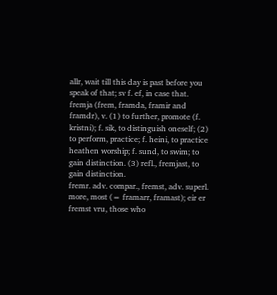allr, wait till this day is past before you speak of that; sv f. ef, in case that.
fremja (frem, framda, framir and framdr), v. (1) to further, promote (f. kristni); f. sik, to distinguish oneself; (2) to perform, practice; f. heini, to practice heathen worship; f. sund, to swim; to gain distinction. (3) refl., fremjast, to gain distinction.
fremr. adv. compar., fremst, adv. superl. more, most (= framarr, framast); eir er fremst vru, those who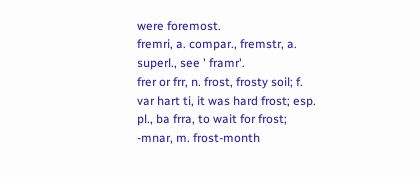were foremost.
fremri, a. compar., fremstr, a. superl., see ' framr'.
frer or frr, n. frost, frosty soil; f. var hart ti, it was hard frost; esp. pl., ba frra, to wait for frost;
-mnar, m. frost-month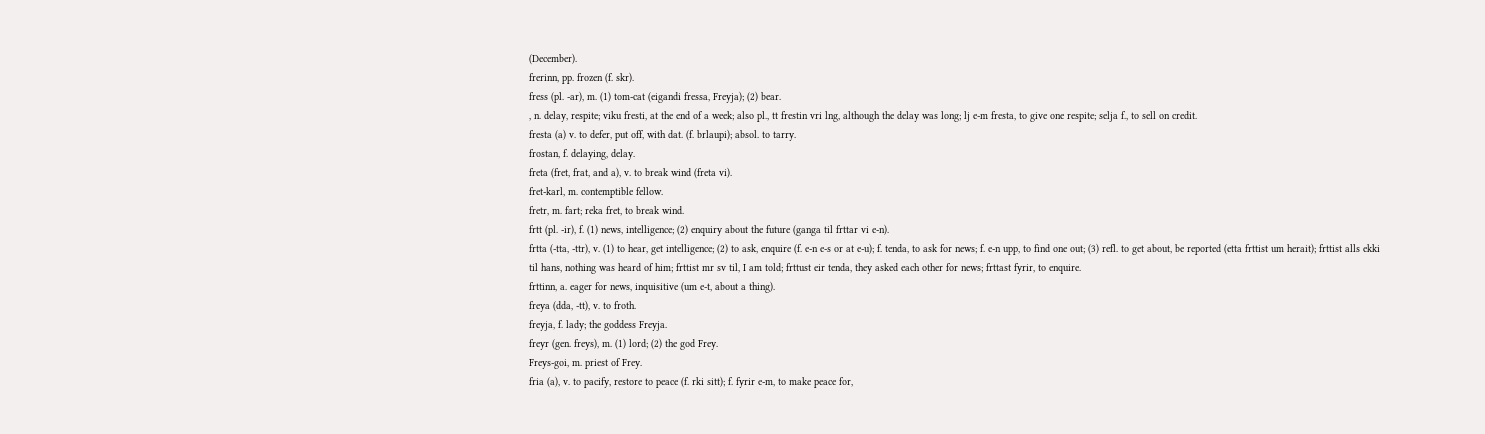(December).
frerinn, pp. frozen (f. skr).
fress (pl. -ar), m. (1) tom-cat (eigandi fressa, Freyja); (2) bear.
, n. delay, respite; viku fresti, at the end of a week; also pl., tt frestin vri lng, although the delay was long; lj e-m fresta, to give one respite; selja f., to sell on credit.
fresta (a) v. to defer, put off, with dat. (f. brlaupi); absol. to tarry.
frostan, f. delaying, delay.
freta (fret, frat, and a), v. to break wind (freta vi).
fret-karl, m. contemptible fellow.
fretr, m. fart; reka fret, to break wind.
frtt (pl. -ir), f. (1) news, intelligence; (2) enquiry about the future (ganga til frttar vi e-n).
frtta (-tta, -ttr), v. (1) to hear, get intelligence; (2) to ask, enquire (f. e-n e-s or at e-u); f. tenda, to ask for news; f. e-n upp, to find one out; (3) refl. to get about, be reported (etta frttist um herait); frttist alls ekki til hans, nothing was heard of him; frttist mr sv til, I am told; frttust eir tenda, they asked each other for news; frttast fyrir, to enquire.
frttinn, a. eager for news, inquisitive (um e-t, about a thing).
freya (dda, -tt), v. to froth.
freyja, f. lady; the goddess Freyja.
freyr (gen. freys), m. (1) lord; (2) the god Frey.
Freys-goi, m. priest of Frey.
fria (a), v. to pacify, restore to peace (f. rki sitt); f. fyrir e-m, to make peace for,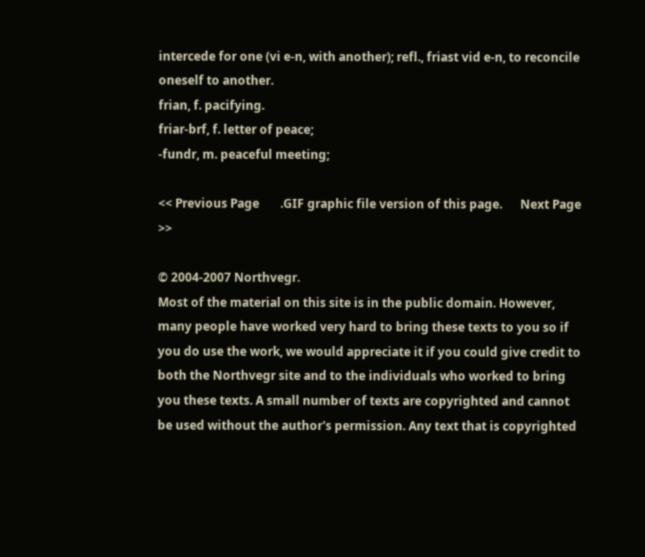intercede for one (vi e-n, with another); refl., friast vid e-n, to reconcile oneself to another.
frian, f. pacifying.
friar-brf, f. letter of peace;
-fundr, m. peaceful meeting;

<< Previous Page       .GIF graphic file version of this page.      Next Page >>

© 2004-2007 Northvegr.
Most of the material on this site is in the public domain. However, many people have worked very hard to bring these texts to you so if you do use the work, we would appreciate it if you could give credit to both the Northvegr site and to the individuals who worked to bring you these texts. A small number of texts are copyrighted and cannot be used without the author's permission. Any text that is copyrighted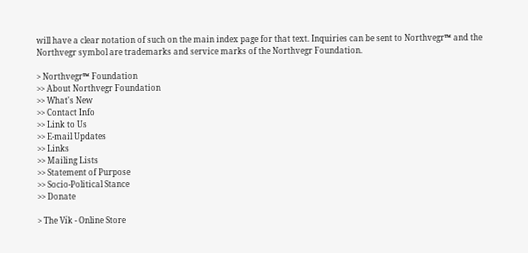will have a clear notation of such on the main index page for that text. Inquiries can be sent to Northvegr™ and the Northvegr symbol are trademarks and service marks of the Northvegr Foundation.

> Northvegr™ Foundation
>> About Northvegr Foundation
>> What's New
>> Contact Info
>> Link to Us
>> E-mail Updates
>> Links
>> Mailing Lists
>> Statement of Purpose
>> Socio-Political Stance
>> Donate

> The Vík - Online Store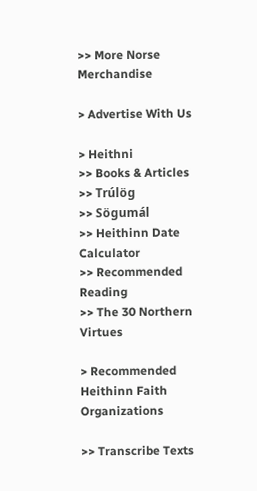>> More Norse Merchandise

> Advertise With Us

> Heithni
>> Books & Articles
>> Trúlög
>> Sögumál
>> Heithinn Date Calculator
>> Recommended Reading
>> The 30 Northern Virtues

> Recommended Heithinn Faith Organizations

>> Transcribe Texts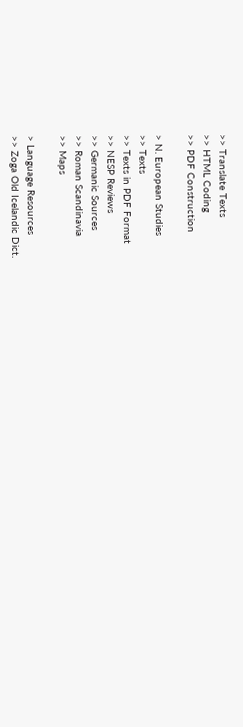>> Translate Texts
>> HTML Coding
>> PDF Construction

> N. European Studies
>> Texts
>> Texts in PDF Format
>> NESP Reviews
>> Germanic Sources
>> Roman Scandinavia
>> Maps

> Language Resources
>> Zoga Old Icelandic Dict.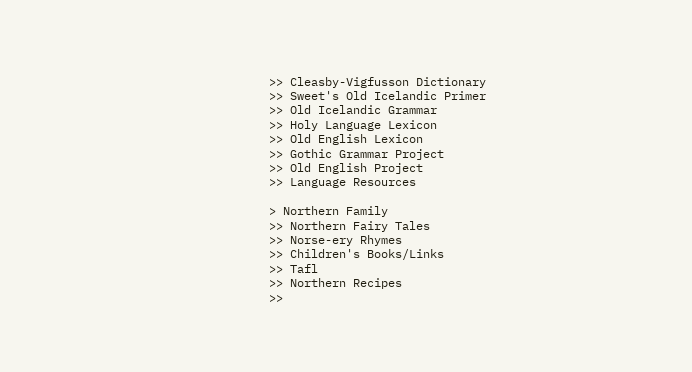>> Cleasby-Vigfusson Dictionary
>> Sweet's Old Icelandic Primer
>> Old Icelandic Grammar
>> Holy Language Lexicon
>> Old English Lexicon
>> Gothic Grammar Project
>> Old English Project
>> Language Resources

> Northern Family
>> Northern Fairy Tales
>> Norse-ery Rhymes
>> Children's Books/Links
>> Tafl
>> Northern Recipes
>>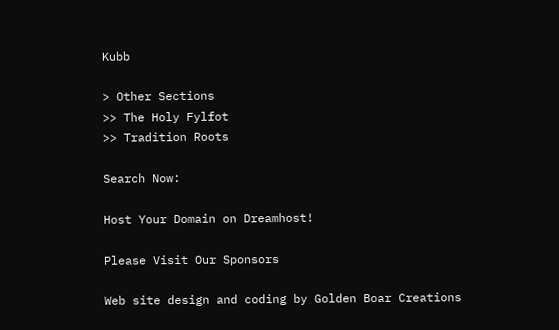Kubb

> Other Sections
>> The Holy Fylfot
>> Tradition Roots

Search Now:

Host Your Domain on Dreamhost!

Please Visit Our Sponsors

Web site design and coding by Golden Boar Creations